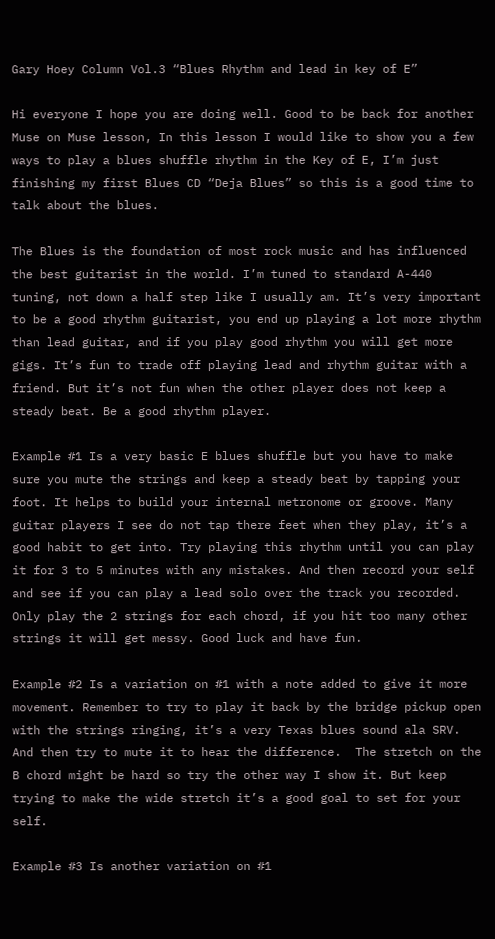Gary Hoey Column Vol.3 “Blues Rhythm and lead in key of E”

Hi everyone I hope you are doing well. Good to be back for another Muse on Muse lesson, In this lesson I would like to show you a few ways to play a blues shuffle rhythm in the Key of E, I’m just finishing my first Blues CD “Deja Blues” so this is a good time to talk about the blues.

The Blues is the foundation of most rock music and has influenced the best guitarist in the world. I’m tuned to standard A-440 tuning, not down a half step like I usually am. It’s very important to be a good rhythm guitarist, you end up playing a lot more rhythm than lead guitar, and if you play good rhythm you will get more gigs. It’s fun to trade off playing lead and rhythm guitar with a friend. But it’s not fun when the other player does not keep a steady beat. Be a good rhythm player.

Example #1 Is a very basic E blues shuffle but you have to make sure you mute the strings and keep a steady beat by tapping your foot. It helps to build your internal metronome or groove. Many guitar players I see do not tap there feet when they play, it’s a good habit to get into. Try playing this rhythm until you can play it for 3 to 5 minutes with any mistakes. And then record your self and see if you can play a lead solo over the track you recorded. Only play the 2 strings for each chord, if you hit too many other strings it will get messy. Good luck and have fun.

Example #2 Is a variation on #1 with a note added to give it more movement. Remember to try to play it back by the bridge pickup open with the strings ringing, it’s a very Texas blues sound ala SRV.  And then try to mute it to hear the difference.  The stretch on the B chord might be hard so try the other way I show it. But keep trying to make the wide stretch it’s a good goal to set for your self.

Example #3 Is another variation on #1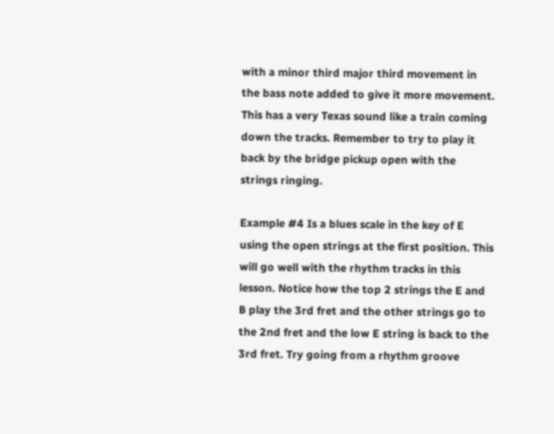with a minor third major third movement in the bass note added to give it more movement. This has a very Texas sound like a train coming down the tracks. Remember to try to play it back by the bridge pickup open with the strings ringing.

Example #4 Is a blues scale in the key of E using the open strings at the first position. This will go well with the rhythm tracks in this lesson. Notice how the top 2 strings the E and B play the 3rd fret and the other strings go to the 2nd fret and the low E string is back to the 3rd fret. Try going from a rhythm groove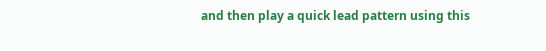and then play a quick lead pattern using this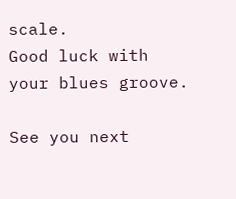scale.
Good luck with your blues groove.

See you next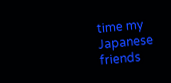time my Japanese friends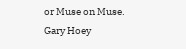or Muse on Muse.
Gary Hoey